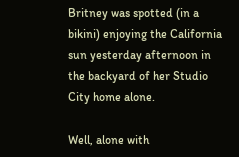Britney was spotted (in a bikini) enjoying the California sun yesterday afternoon in the backyard of her Studio City home alone.

Well, alone with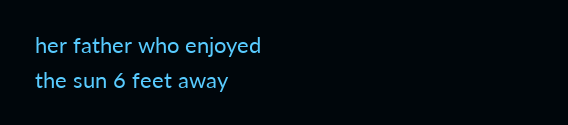her father who enjoyed the sun 6 feet away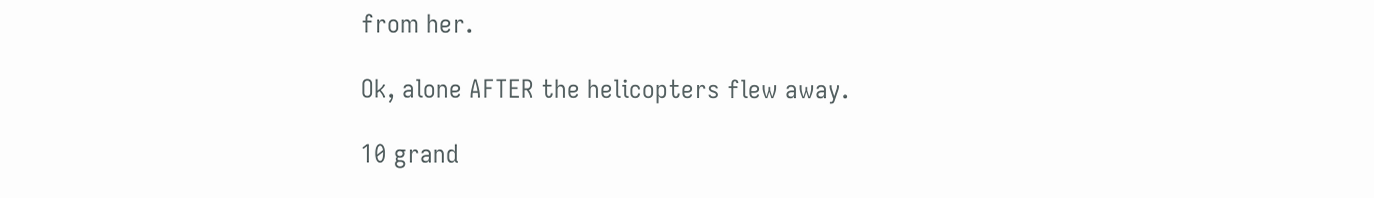from her.

Ok, alone AFTER the helicopters flew away.

10 grand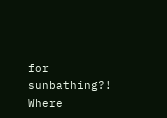for sunbathing?! Where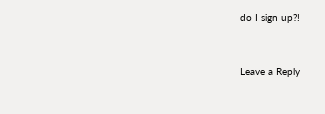do I sign up?!


Leave a Reply